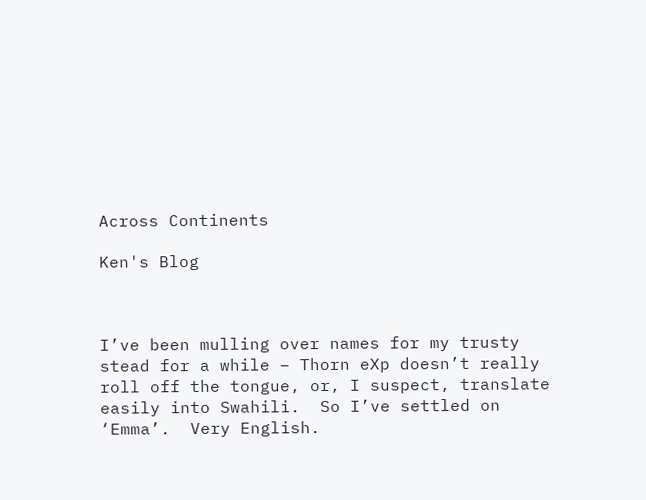Across Continents

Ken's Blog



I’ve been mulling over names for my trusty stead for a while – Thorn eXp doesn’t really roll off the tongue, or, I suspect, translate easily into Swahili.  So I’ve settled on ‘Emma’.  Very English.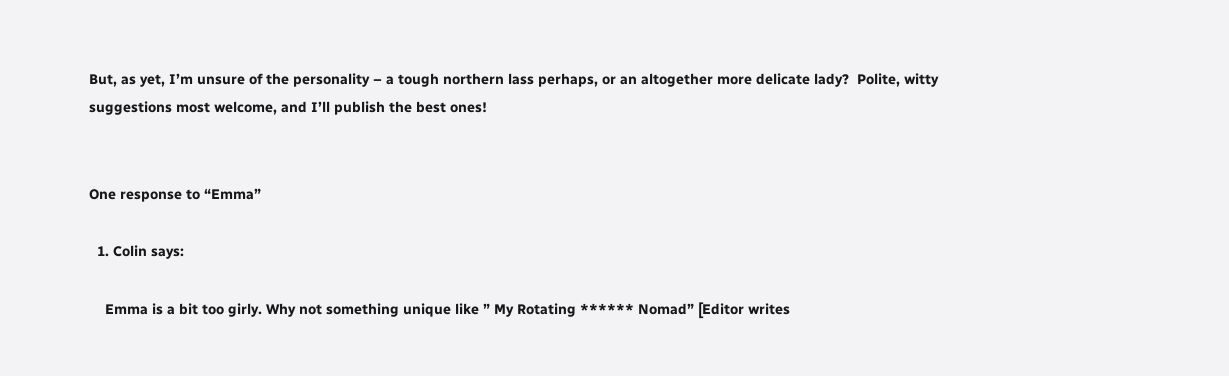But, as yet, I’m unsure of the personality – a tough northern lass perhaps, or an altogether more delicate lady?  Polite, witty suggestions most welcome, and I’ll publish the best ones!


One response to “Emma”

  1. Colin says:

    Emma is a bit too girly. Why not something unique like ” My Rotating ****** Nomad” [Editor writes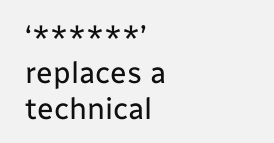‘******’ replaces a technical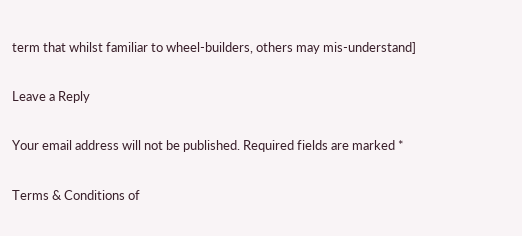term that whilst familiar to wheel-builders, others may mis-understand]

Leave a Reply

Your email address will not be published. Required fields are marked *

Terms & Conditions of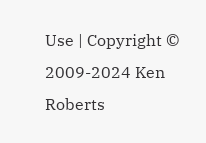Use | Copyright © 2009-2024 Ken Roberts